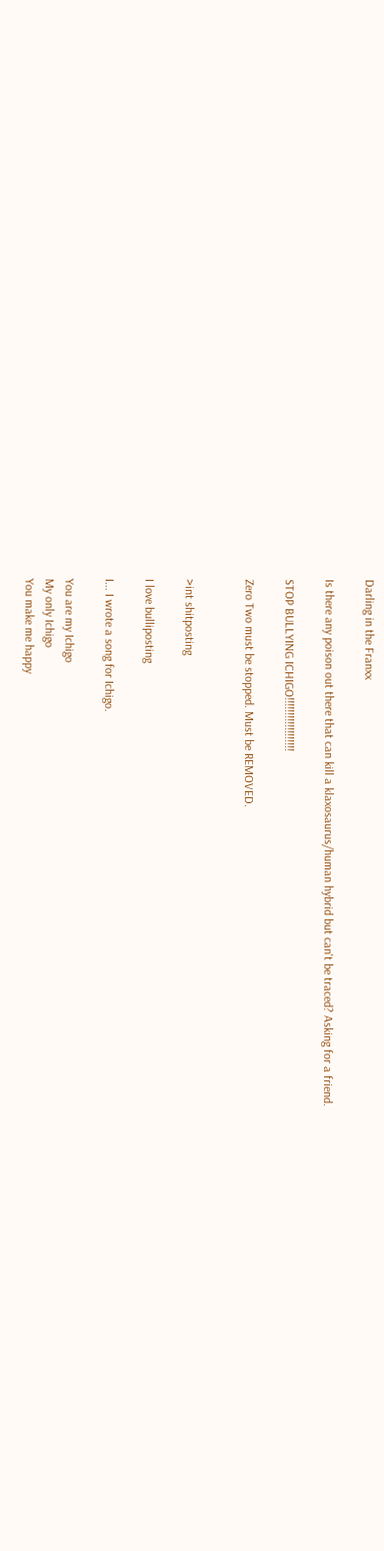Darling in the Franxx

Is there any poison out there that can kill a klaxosaurus/human hybrid but can't be traced? Asking for a friend.

STOP BULLYING ICHIGO!!!!!!!!!!!!!!!!!!

Zero Two must be stopped. Must be REMOVED.


>int shitposting

I love bulliposting

I... I wrote a song for Ichigo.

You are my Ichigo
My only Ichigo
You make me happy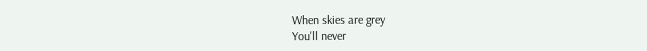When skies are grey
You'll never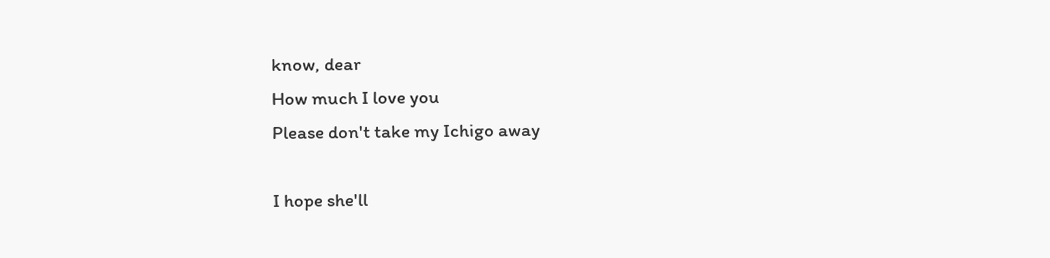know, dear
How much I love you
Please don't take my Ichigo away

I hope she'll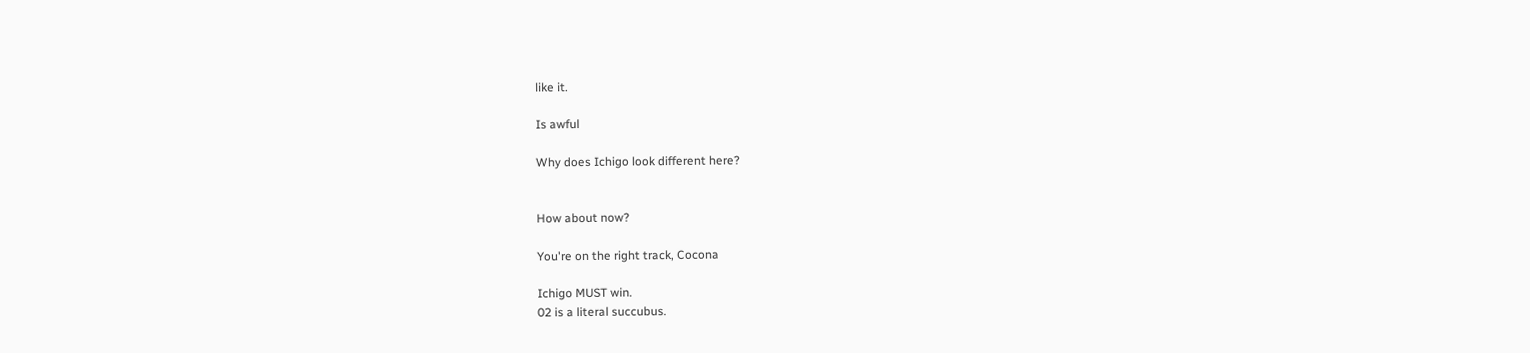like it.

Is awful

Why does Ichigo look different here?


How about now?

You're on the right track, Cocona

Ichigo MUST win.
02 is a literal succubus.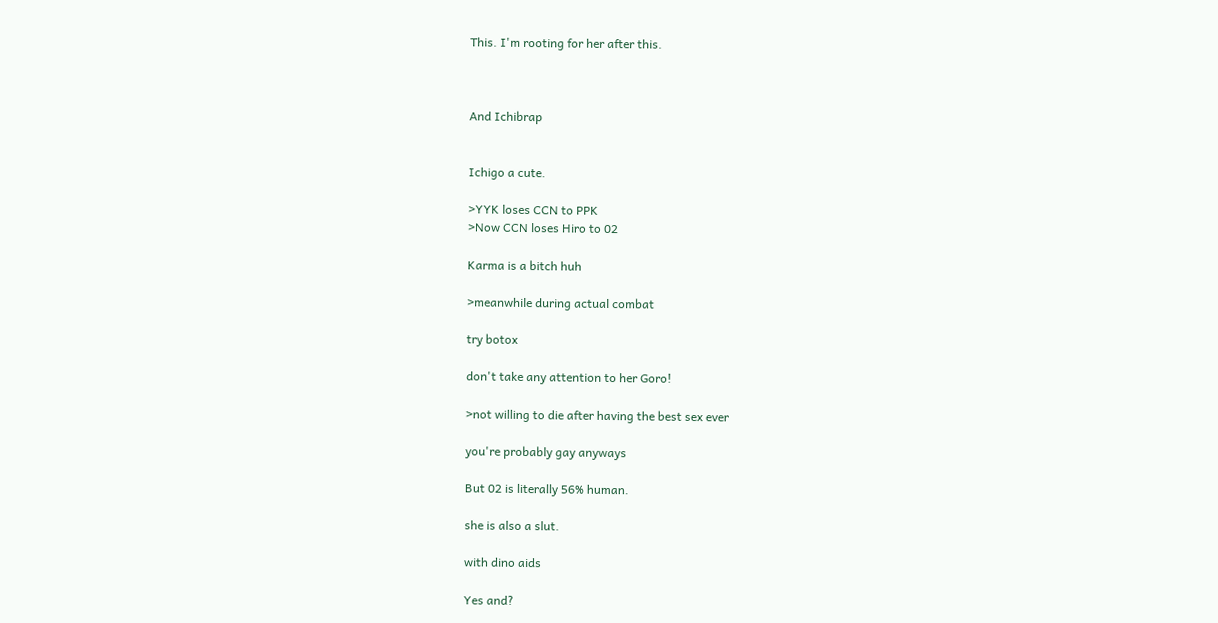This. I'm rooting for her after this.



And Ichibrap


Ichigo a cute.

>YYK loses CCN to PPK
>Now CCN loses Hiro to 02

Karma is a bitch huh

>meanwhile during actual combat

try botox

don't take any attention to her Goro!

>not willing to die after having the best sex ever

you're probably gay anyways

But 02 is literally 56% human.

she is also a slut.

with dino aids

Yes and?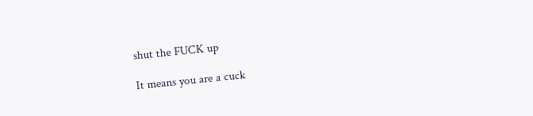shut the FUCK up

It means you are a cuck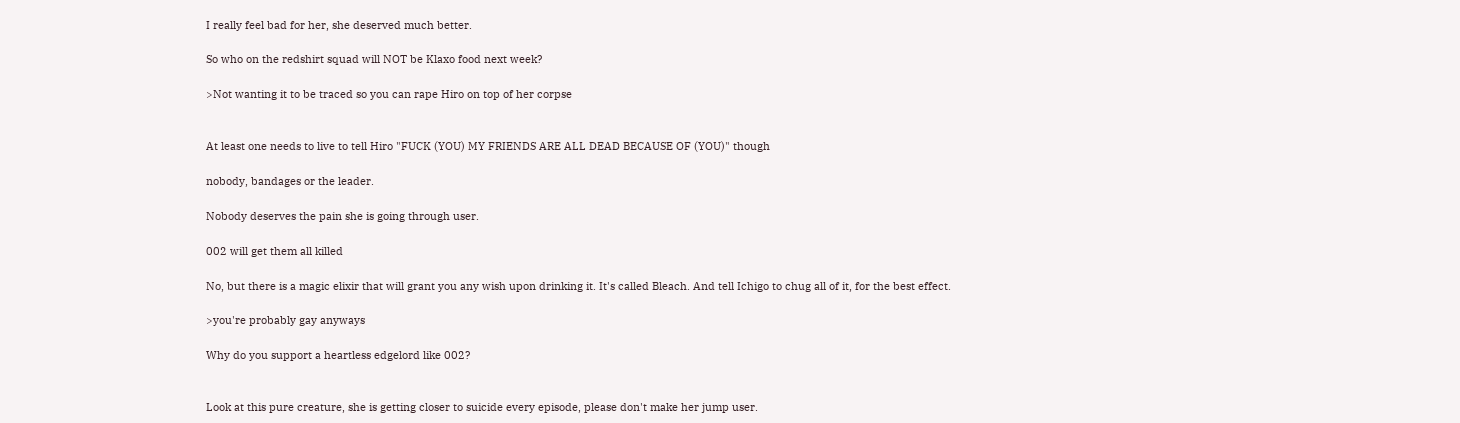I really feel bad for her, she deserved much better.

So who on the redshirt squad will NOT be Klaxo food next week?

>Not wanting it to be traced so you can rape Hiro on top of her corpse


At least one needs to live to tell Hiro "FUCK (YOU) MY FRIENDS ARE ALL DEAD BECAUSE OF (YOU)" though

nobody, bandages or the leader.

Nobody deserves the pain she is going through user.

002 will get them all killed

No, but there is a magic elixir that will grant you any wish upon drinking it. It's called Bleach. And tell Ichigo to chug all of it, for the best effect.

>you're probably gay anyways

Why do you support a heartless edgelord like 002?


Look at this pure creature, she is getting closer to suicide every episode, please don't make her jump user.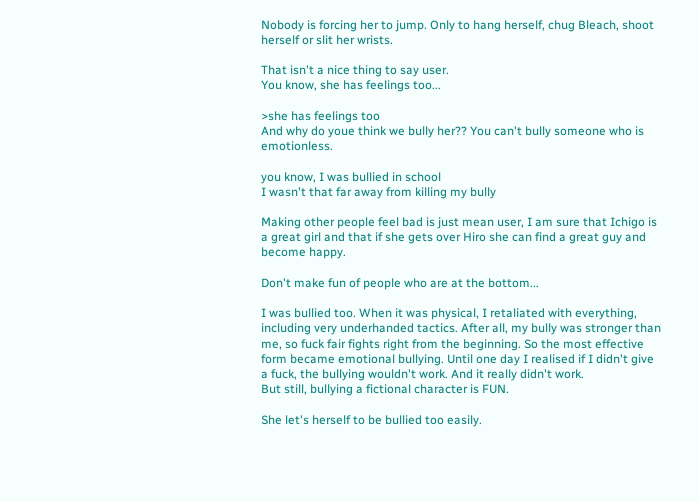Nobody is forcing her to jump. Only to hang herself, chug Bleach, shoot herself or slit her wrists.

That isn't a nice thing to say user.
You know, she has feelings too...

>she has feelings too
And why do youe think we bully her?? You can't bully someone who is emotionless.

you know, I was bullied in school
I wasn't that far away from killing my bully

Making other people feel bad is just mean user, I am sure that Ichigo is a great girl and that if she gets over Hiro she can find a great guy and become happy.

Don't make fun of people who are at the bottom...

I was bullied too. When it was physical, I retaliated with everything, including very underhanded tactics. After all, my bully was stronger than me, so fuck fair fights right from the beginning. So the most effective form became emotional bullying. Until one day I realised if I didn't give a fuck, the bullying wouldn't work. And it really didn't work.
But still, bullying a fictional character is FUN.

She let's herself to be bullied too easily.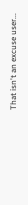That isn't an excuse user...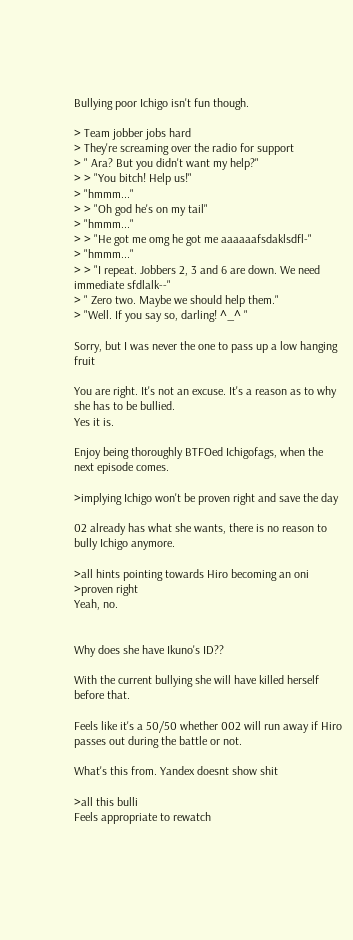Bullying poor Ichigo isn't fun though.

> Team jobber jobs hard
> They're screaming over the radio for support
> " Ara? But you didn't want my help?"
> > "You bitch! Help us!"
> "hmmm..."
> > "Oh god he's on my tail"
> "hmmm..."
> > "He got me omg he got me aaaaaafsdaklsdfl-"
> "hmmm..."
> > "I repeat. Jobbers 2, 3 and 6 are down. We need immediate sfdlalk--"
> " Zero two. Maybe we should help them."
> "Well. If you say so, darling! ^_^ "

Sorry, but I was never the one to pass up a low hanging fruit

You are right. It's not an excuse. It's a reason as to why she has to be bullied.
Yes it is.

Enjoy being thoroughly BTFOed Ichigofags, when the next episode comes.

>implying Ichigo won't be proven right and save the day

02 already has what she wants, there is no reason to bully Ichigo anymore.

>all hints pointing towards Hiro becoming an oni
>proven right
Yeah, no.


Why does she have Ikuno's ID??

With the current bullying she will have killed herself before that.

Feels like it's a 50/50 whether 002 will run away if Hiro passes out during the battle or not.

What's this from. Yandex doesnt show shit

>all this bulli
Feels appropriate to rewatch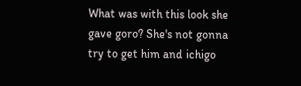What was with this look she gave goro? She's not gonna try to get him and ichigo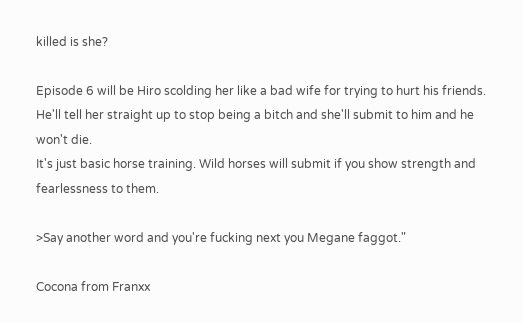killed is she?

Episode 6 will be Hiro scolding her like a bad wife for trying to hurt his friends.
He'll tell her straight up to stop being a bitch and she'll submit to him and he won't die.
It's just basic horse training. Wild horses will submit if you show strength and fearlessness to them.

>Say another word and you're fucking next you Megane faggot."

Cocona from Franxx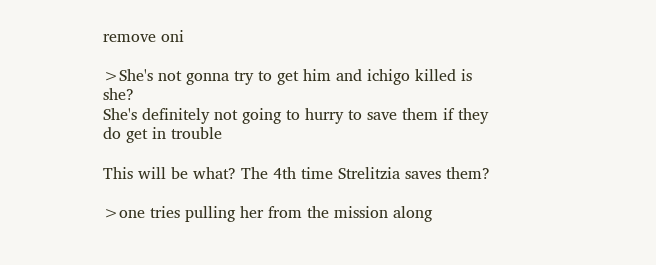remove oni

>She's not gonna try to get him and ichigo killed is she?
She's definitely not going to hurry to save them if they do get in trouble

This will be what? The 4th time Strelitzia saves them?

>one tries pulling her from the mission along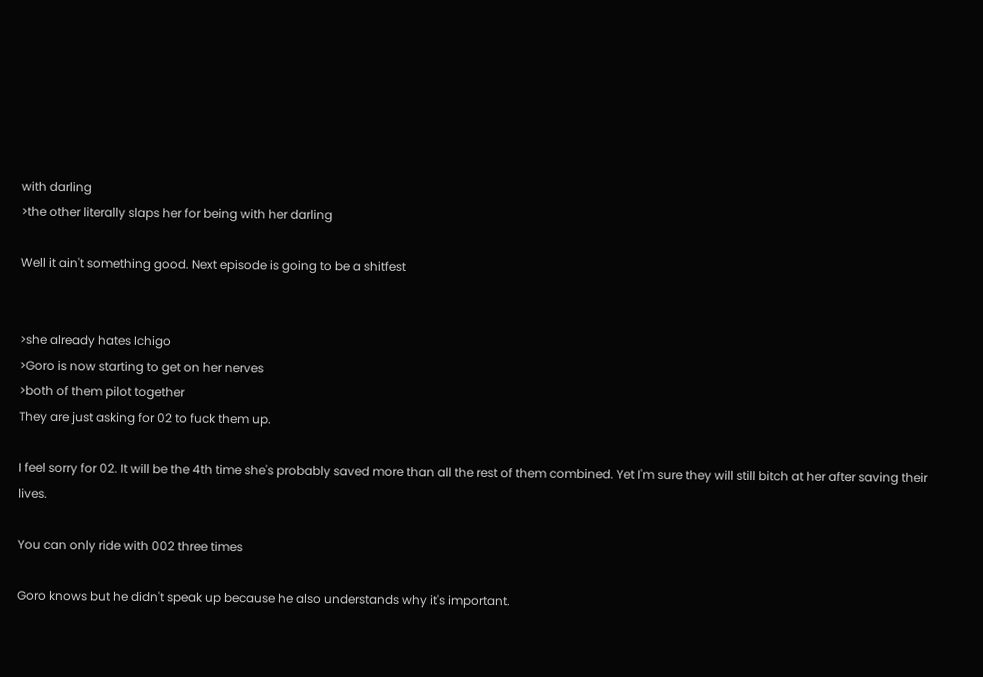with darling
>the other literally slaps her for being with her darling

Well it ain't something good. Next episode is going to be a shitfest


>she already hates Ichigo
>Goro is now starting to get on her nerves
>both of them pilot together
They are just asking for 02 to fuck them up.

I feel sorry for 02. It will be the 4th time she's probably saved more than all the rest of them combined. Yet I'm sure they will still bitch at her after saving their lives.

You can only ride with 002 three times

Goro knows but he didn't speak up because he also understands why it's important.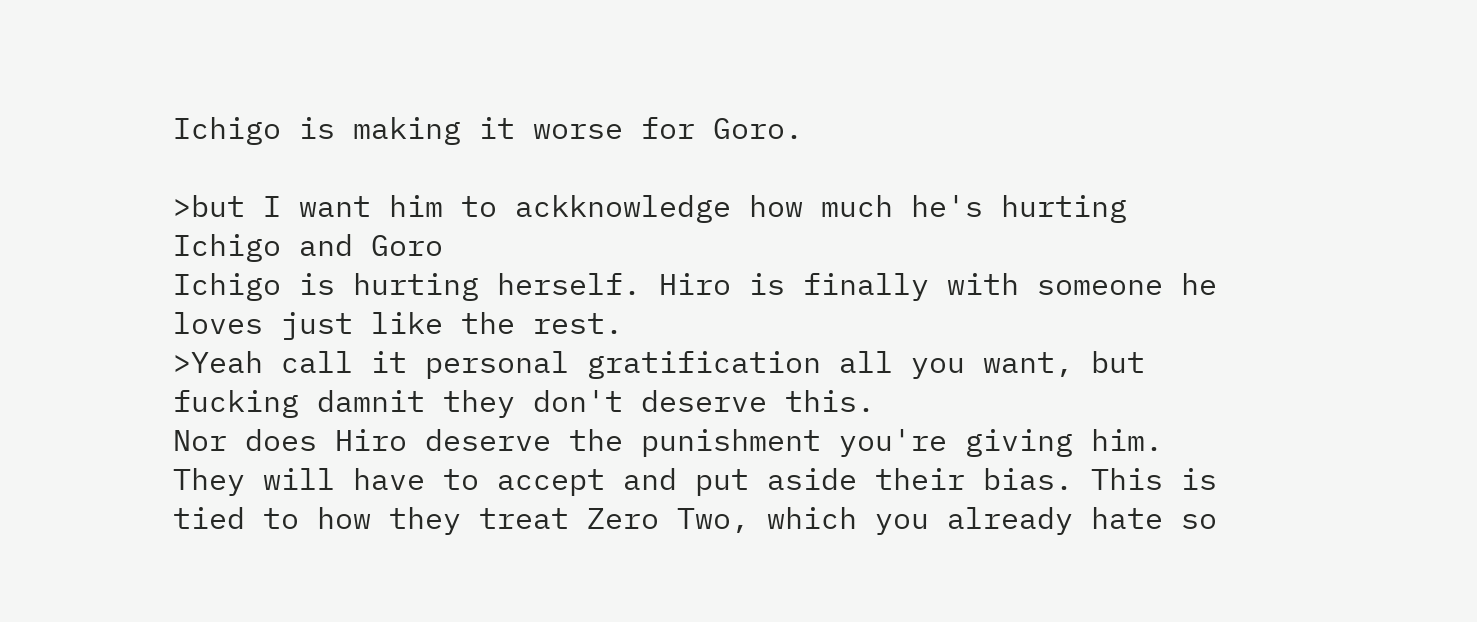Ichigo is making it worse for Goro.

>but I want him to ackknowledge how much he's hurting Ichigo and Goro
Ichigo is hurting herself. Hiro is finally with someone he loves just like the rest.
>Yeah call it personal gratification all you want, but fucking damnit they don't deserve this.
Nor does Hiro deserve the punishment you're giving him. They will have to accept and put aside their bias. This is tied to how they treat Zero Two, which you already hate so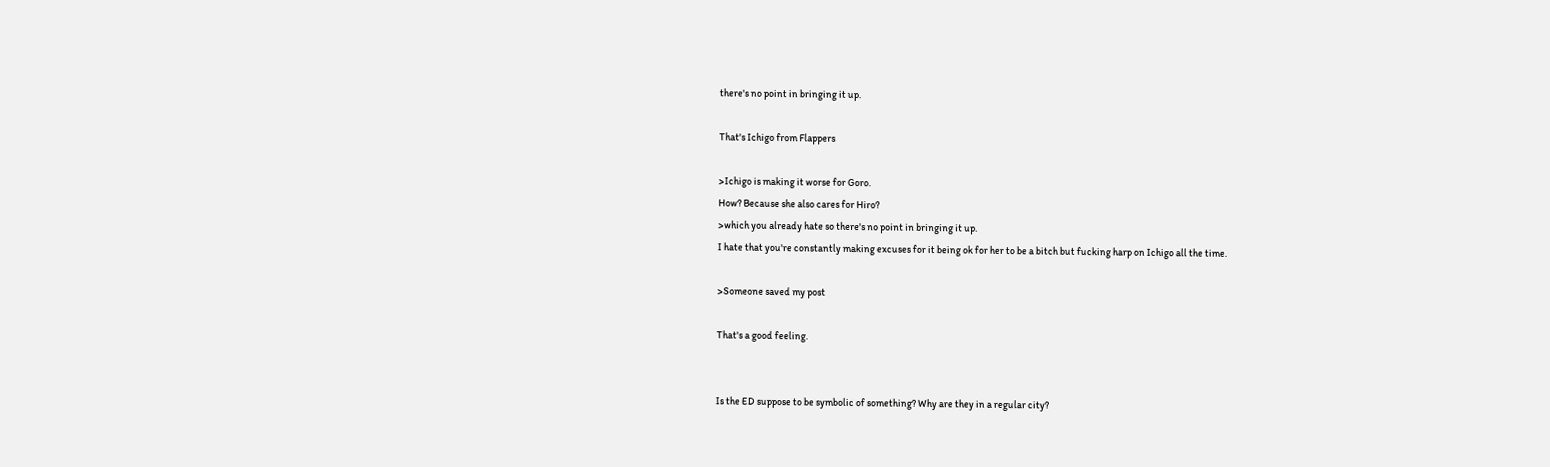there's no point in bringing it up.

That's Ichigo from Flappers

>Ichigo is making it worse for Goro.
How? Because she also cares for Hiro?
>which you already hate so there's no point in bringing it up.
I hate that you're constantly making excuses for it being ok for her to be a bitch but fucking harp on Ichigo all the time.

>Someone saved my post

That's a good feeling.


Is the ED suppose to be symbolic of something? Why are they in a regular city?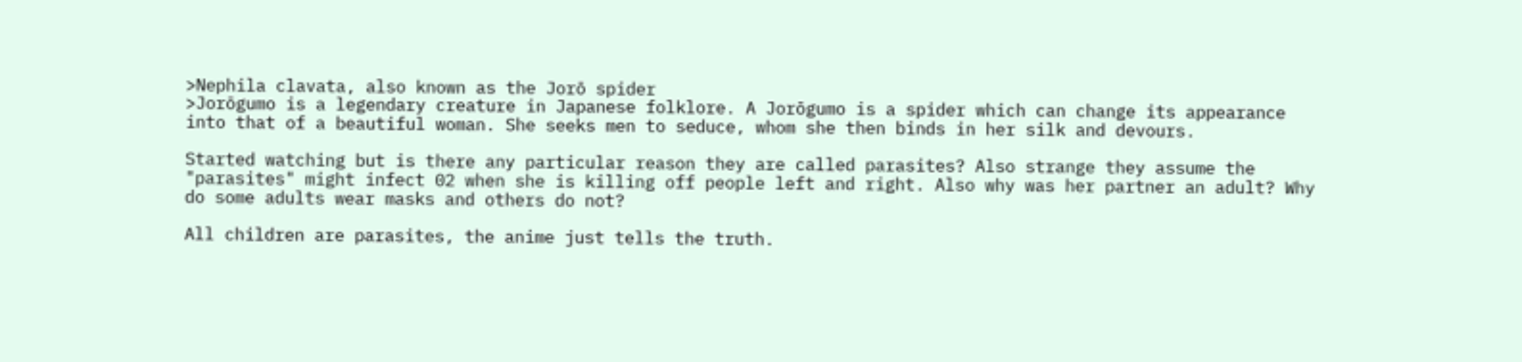>Nephila clavata, also known as the Jorō spider
>Jorōgumo is a legendary creature in Japanese folklore. A Jorōgumo is a spider which can change its appearance into that of a beautiful woman. She seeks men to seduce, whom she then binds in her silk and devours.

Started watching but is there any particular reason they are called parasites? Also strange they assume the "parasites" might infect 02 when she is killing off people left and right. Also why was her partner an adult? Why do some adults wear masks and others do not?

All children are parasites, the anime just tells the truth.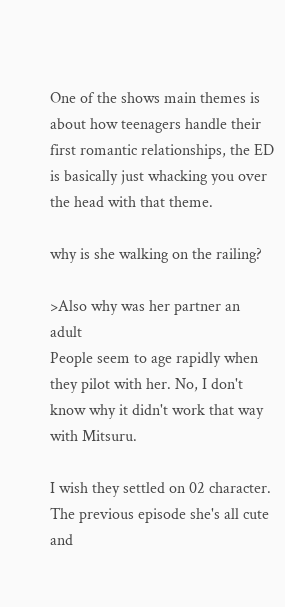One of the shows main themes is about how teenagers handle their first romantic relationships, the ED is basically just whacking you over the head with that theme.

why is she walking on the railing?

>Also why was her partner an adult
People seem to age rapidly when they pilot with her. No, I don't know why it didn't work that way with Mitsuru.

I wish they settled on 02 character. The previous episode she's all cute and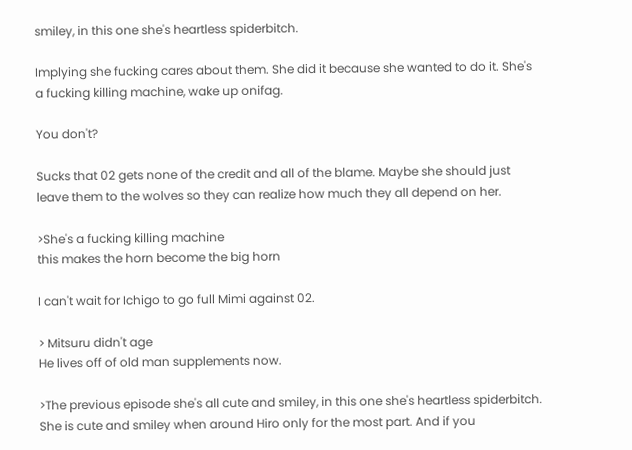smiley, in this one she's heartless spiderbitch.

Implying she fucking cares about them. She did it because she wanted to do it. She's a fucking killing machine, wake up onifag.

You don't?

Sucks that 02 gets none of the credit and all of the blame. Maybe she should just leave them to the wolves so they can realize how much they all depend on her.

>She's a fucking killing machine
this makes the horn become the big horn

I can't wait for Ichigo to go full Mimi against 02.

> Mitsuru didn't age
He lives off of old man supplements now.

>The previous episode she's all cute and smiley, in this one she's heartless spiderbitch.
She is cute and smiley when around Hiro only for the most part. And if you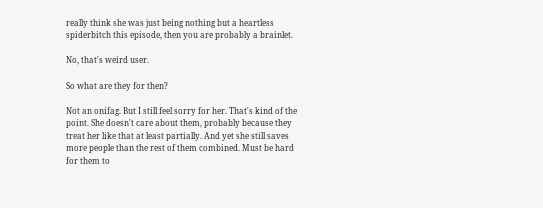really think she was just being nothing but a heartless spiderbitch this episode, then you are probably a brainlet.

No, that's weird user.

So what are they for then?

Not an onifag. But I still feel sorry for her. That's kind of the point. She doesn't care about them, probably because they treat her like that at least partially. And yet she still saves more people than the rest of them combined. Must be hard for them to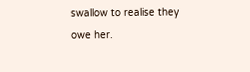swallow to realise they owe her.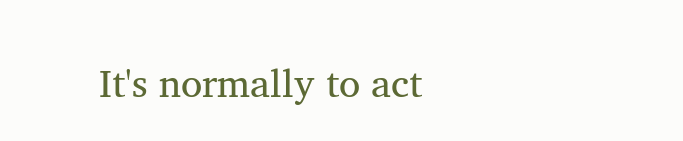It's normally to act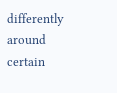differently around certain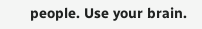people. Use your brain.